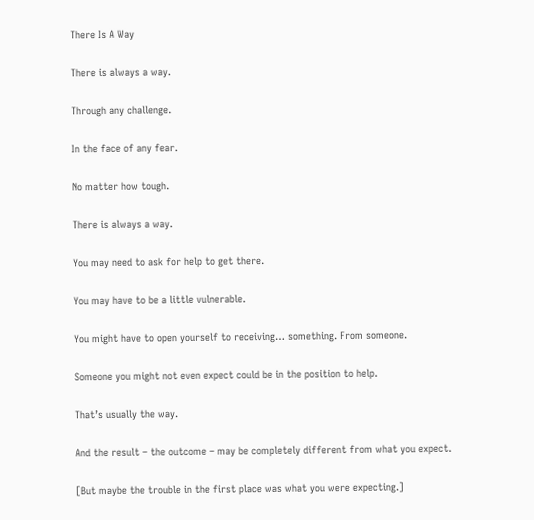There Is A Way

There is always a way.

Through any challenge.

In the face of any fear.

No matter how tough.

There is always a way.

You may need to ask for help to get there.

You may have to be a little vulnerable.

You might have to open yourself to receiving… something. From someone.

Someone you might not even expect could be in the position to help.

That’s usually the way.

And the result – the outcome – may be completely different from what you expect.

[But maybe the trouble in the first place was what you were expecting.]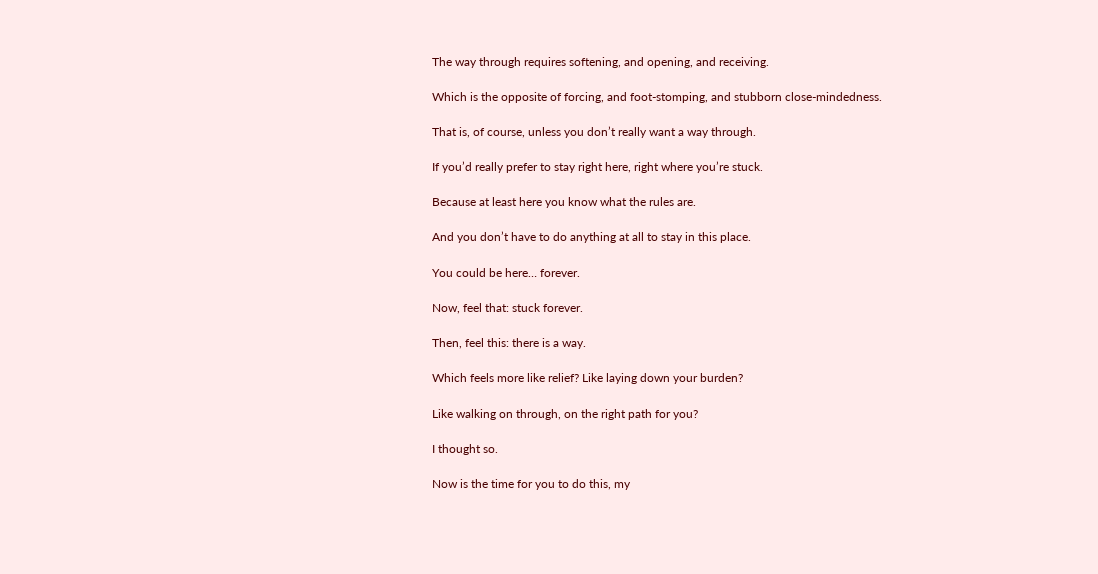The way through requires softening, and opening, and receiving.

Which is the opposite of forcing, and foot-stomping, and stubborn close-mindedness.

That is, of course, unless you don’t really want a way through.

If you’d really prefer to stay right here, right where you’re stuck.

Because at least here you know what the rules are.

And you don’t have to do anything at all to stay in this place.

You could be here… forever.

Now, feel that: stuck forever.

Then, feel this: there is a way.

Which feels more like relief? Like laying down your burden?

Like walking on through, on the right path for you?

I thought so.

Now is the time for you to do this, my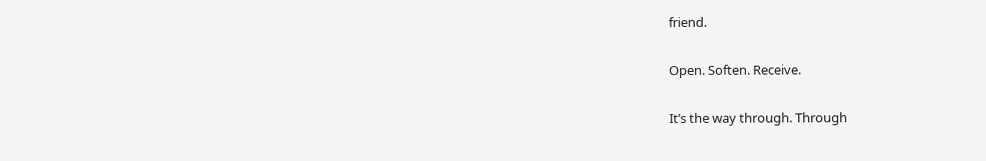friend.

Open. Soften. Receive.

It’s the way through. Through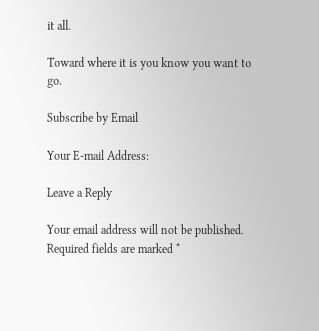it all.

Toward where it is you know you want to go.

Subscribe by Email

Your E-mail Address:

Leave a Reply

Your email address will not be published. Required fields are marked *